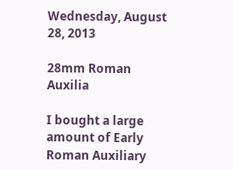Wednesday, August 28, 2013

28mm Roman Auxilia

I bought a large amount of Early Roman Auxiliary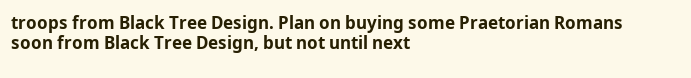troops from Black Tree Design. Plan on buying some Praetorian Romans soon from Black Tree Design, but not until next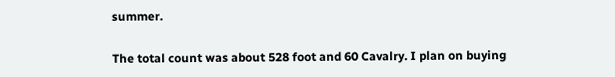summer.

The total count was about 528 foot and 60 Cavalry. I plan on buying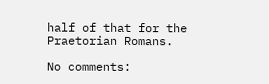half of that for the Praetorian Romans.

No comments: